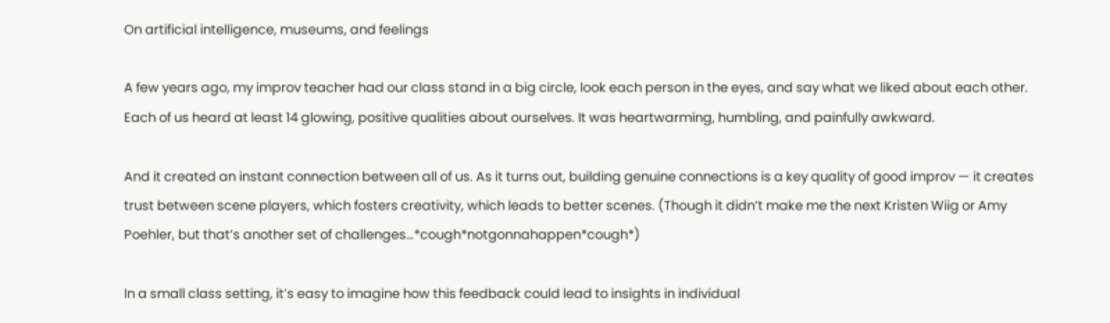On artificial intelligence, museums, and feelings

A few years ago, my improv teacher had our class stand in a big circle, look each person in the eyes, and say what we liked about each other. Each of us heard at least 14 glowing, positive qualities about ourselves. It was heartwarming, humbling, and painfully awkward.

And it created an instant connection between all of us. As it turns out, building genuine connections is a key quality of good improv — it creates trust between scene players, which fosters creativity, which leads to better scenes. (Though it didn’t make me the next Kristen Wiig or Amy Poehler, but that’s another set of challenges…*cough*notgonnahappen*cough*)

In a small class setting, it’s easy to imagine how this feedback could lead to insights in individual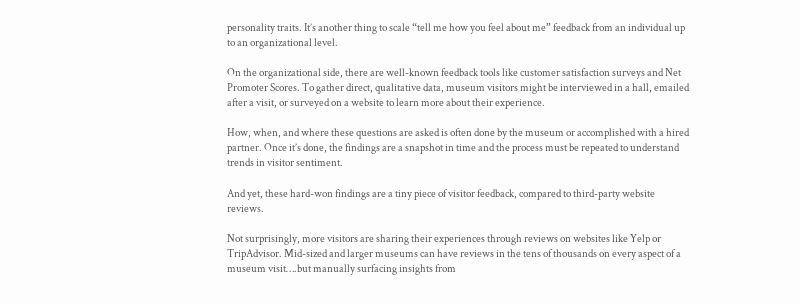personality traits. It’s another thing to scale “tell me how you feel about me” feedback from an individual up to an organizational level.

On the organizational side, there are well-known feedback tools like customer satisfaction surveys and Net Promoter Scores. To gather direct, qualitative data, museum visitors might be interviewed in a hall, emailed after a visit, or surveyed on a website to learn more about their experience.

How, when, and where these questions are asked is often done by the museum or accomplished with a hired partner. Once it’s done, the findings are a snapshot in time and the process must be repeated to understand trends in visitor sentiment.

And yet, these hard-won findings are a tiny piece of visitor feedback, compared to third-party website reviews.

Not surprisingly, more visitors are sharing their experiences through reviews on websites like Yelp or TripAdvisor. Mid-sized and larger museums can have reviews in the tens of thousands on every aspect of a museum visit….but manually surfacing insights from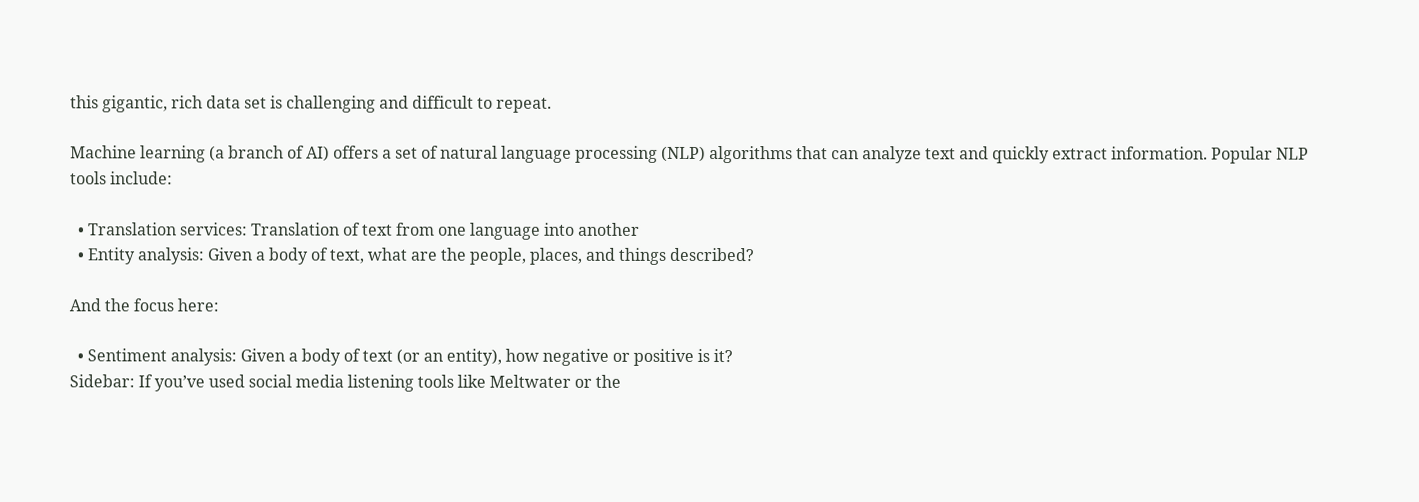this gigantic, rich data set is challenging and difficult to repeat.

Machine learning (a branch of AI) offers a set of natural language processing (NLP) algorithms that can analyze text and quickly extract information. Popular NLP tools include:

  • Translation services: Translation of text from one language into another
  • Entity analysis: Given a body of text, what are the people, places, and things described?

And the focus here:

  • Sentiment analysis: Given a body of text (or an entity), how negative or positive is it?
Sidebar: If you’ve used social media listening tools like Meltwater or the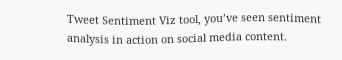Tweet Sentiment Viz tool, you’ve seen sentiment analysis in action on social media content.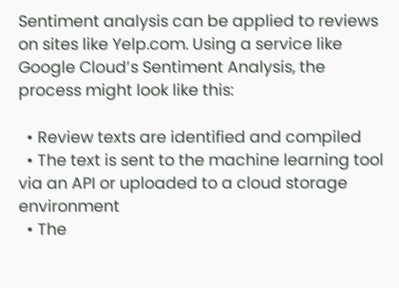Sentiment analysis can be applied to reviews on sites like Yelp.com. Using a service like Google Cloud’s Sentiment Analysis, the process might look like this:

  • Review texts are identified and compiled
  • The text is sent to the machine learning tool via an API or uploaded to a cloud storage environment
  • The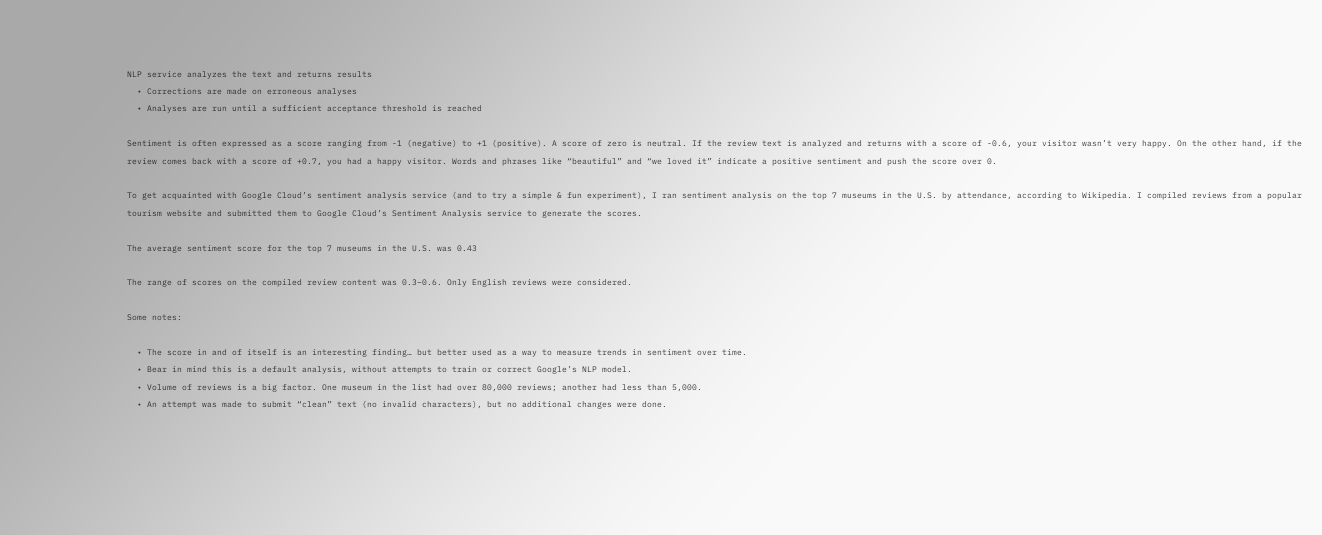NLP service analyzes the text and returns results
  • Corrections are made on erroneous analyses
  • Analyses are run until a sufficient acceptance threshold is reached

Sentiment is often expressed as a score ranging from -1 (negative) to +1 (positive). A score of zero is neutral. If the review text is analyzed and returns with a score of -0.6, your visitor wasn’t very happy. On the other hand, if the review comes back with a score of +0.7, you had a happy visitor. Words and phrases like “beautiful” and “we loved it” indicate a positive sentiment and push the score over 0.

To get acquainted with Google Cloud’s sentiment analysis service (and to try a simple & fun experiment), I ran sentiment analysis on the top 7 museums in the U.S. by attendance, according to Wikipedia. I compiled reviews from a popular tourism website and submitted them to Google Cloud’s Sentiment Analysis service to generate the scores.

The average sentiment score for the top 7 museums in the U.S. was 0.43

The range of scores on the compiled review content was 0.3–0.6. Only English reviews were considered.

Some notes:

  • The score in and of itself is an interesting finding… but better used as a way to measure trends in sentiment over time.
  • Bear in mind this is a default analysis, without attempts to train or correct Google’s NLP model.
  • Volume of reviews is a big factor. One museum in the list had over 80,000 reviews; another had less than 5,000.
  • An attempt was made to submit “clean” text (no invalid characters), but no additional changes were done.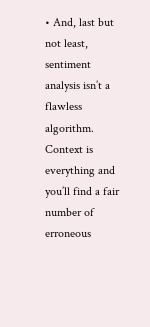• And, last but not least, sentiment analysis isn’t a flawless algorithm. Context is everything and you’ll find a fair number of erroneous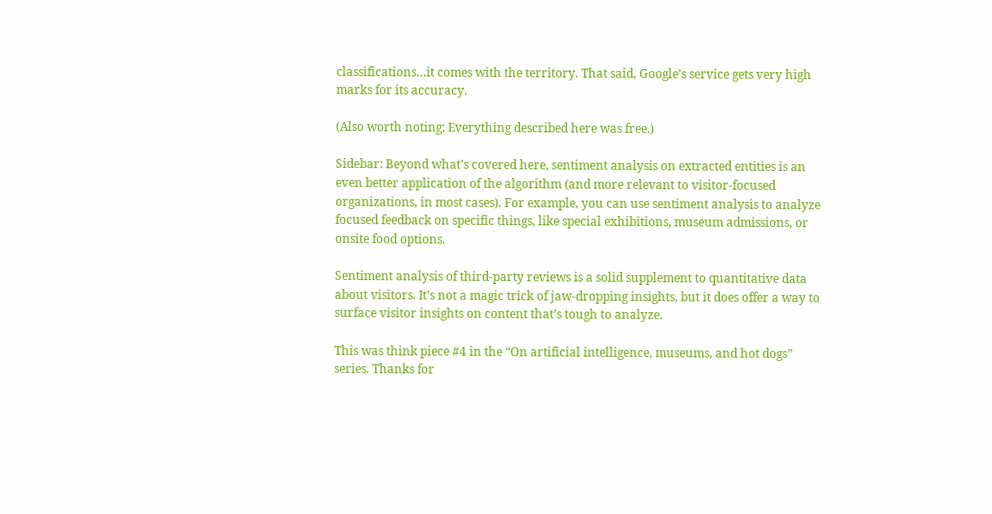classifications…it comes with the territory. That said, Google’s service gets very high marks for its accuracy.

(Also worth noting: Everything described here was free.)

Sidebar: Beyond what’s covered here, sentiment analysis on extracted entities is an even better application of the algorithm (and more relevant to visitor-focused organizations, in most cases). For example, you can use sentiment analysis to analyze focused feedback on specific things, like special exhibitions, museum admissions, or onsite food options.

Sentiment analysis of third-party reviews is a solid supplement to quantitative data about visitors. It’s not a magic trick of jaw-dropping insights, but it does offer a way to surface visitor insights on content that’s tough to analyze.

This was think piece #4 in the “On artificial intelligence, museums, and hot dogs” series. Thanks for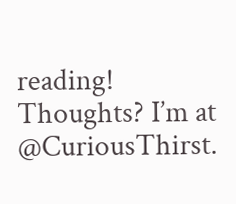reading! Thoughts? I’m at @CuriousThirst.